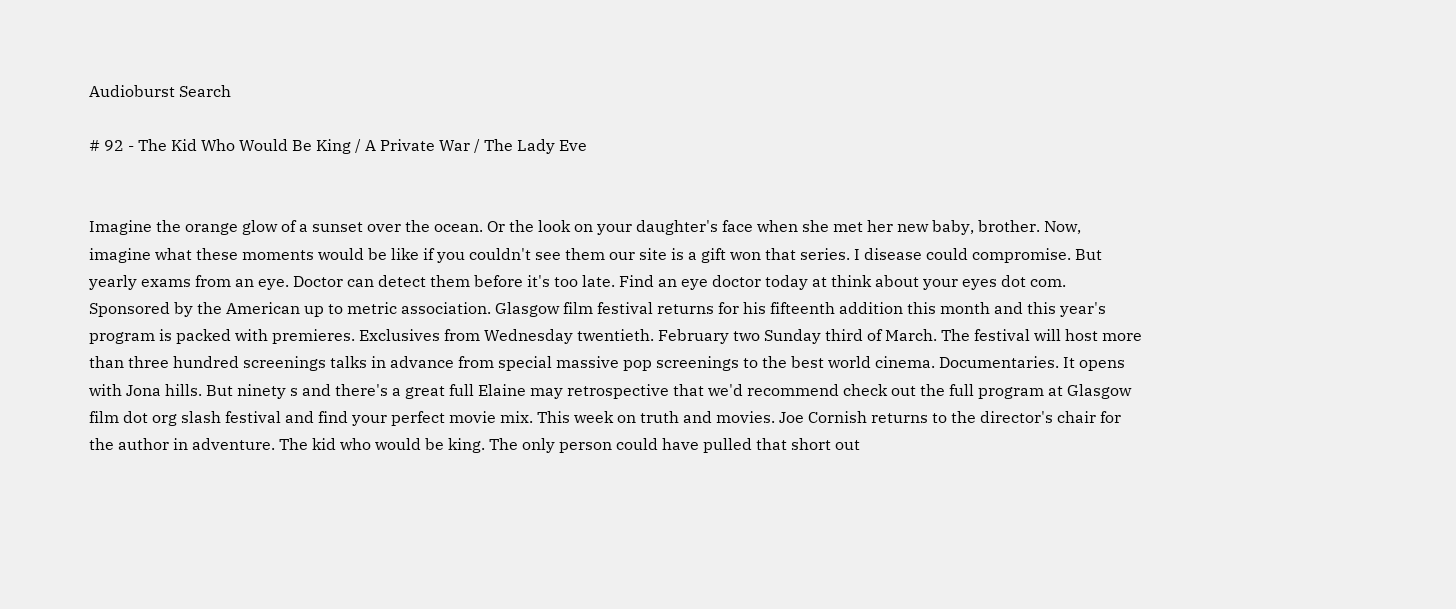Audioburst Search

# 92 - The Kid Who Would Be King / A Private War / The Lady Eve


Imagine the orange glow of a sunset over the ocean. Or the look on your daughter's face when she met her new baby, brother. Now, imagine what these moments would be like if you couldn't see them our site is a gift won that series. I disease could compromise. But yearly exams from an eye. Doctor can detect them before it's too late. Find an eye doctor today at think about your eyes dot com. Sponsored by the American up to metric association. Glasgow film festival returns for his fifteenth addition this month and this year's program is packed with premieres. Exclusives from Wednesday twentieth. February two Sunday third of March. The festival will host more than three hundred screenings talks in advance from special massive pop screenings to the best world cinema. Documentaries. It opens with Jona hills. But ninety s and there's a great full Elaine may retrospective that we'd recommend check out the full program at Glasgow film dot org slash festival and find your perfect movie mix. This week on truth and movies. Joe Cornish returns to the director's chair for the author in adventure. The kid who would be king. The only person could have pulled that short out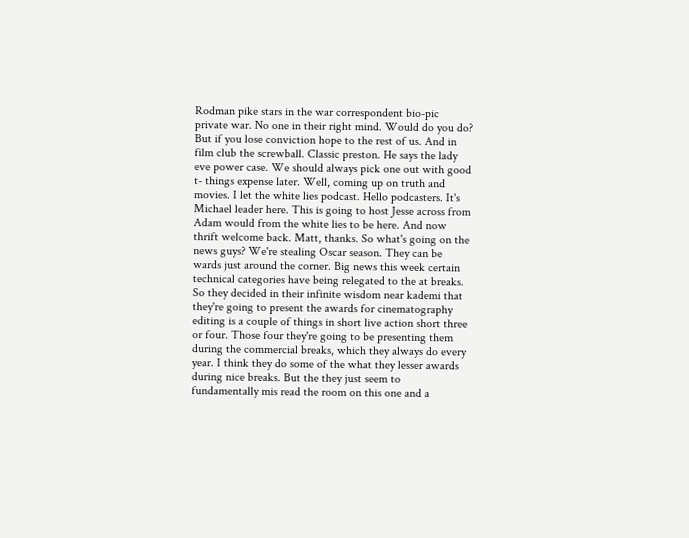Rodman pike stars in the war correspondent bio-pic private war. No one in their right mind. Would do you do? But if you lose conviction hope to the rest of us. And in film club the screwball. Classic preston. He says the lady eve power case. We should always pick one out with good t- things expense later. Well, coming up on truth and movies. I let the white lies podcast. Hello podcasters. It's Michael leader here. This is going to host Jesse across from Adam would from the white lies to be here. And now thrift welcome back. Matt, thanks. So what's going on the news guys? We're stealing Oscar season. They can be wards just around the corner. Big news this week certain technical categories have being relegated to the at breaks. So they decided in their infinite wisdom near kademi that they're going to present the awards for cinematography editing is a couple of things in short live action short three or four. Those four they're going to be presenting them during the commercial breaks, which they always do every year. I think they do some of the what they lesser awards during nice breaks. But the they just seem to fundamentally mis read the room on this one and a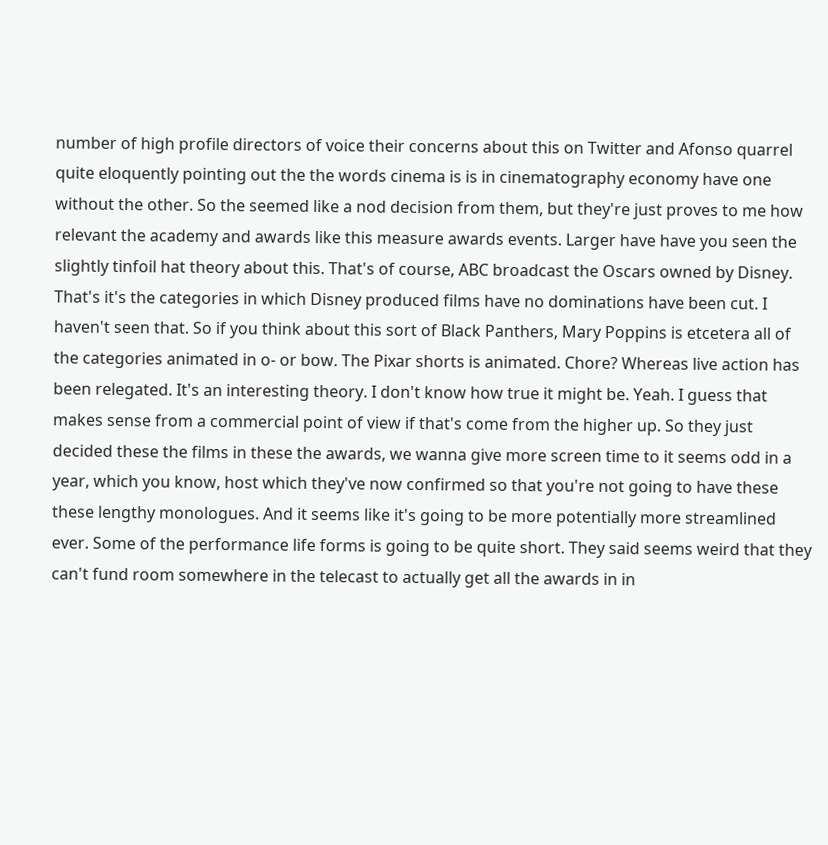number of high profile directors of voice their concerns about this on Twitter and Afonso quarrel quite eloquently pointing out the the words cinema is is in cinematography economy have one without the other. So the seemed like a nod decision from them, but they're just proves to me how relevant the academy and awards like this measure awards events. Larger have have you seen the slightly tinfoil hat theory about this. That's of course, ABC broadcast the Oscars owned by Disney. That's it's the categories in which Disney produced films have no dominations have been cut. I haven't seen that. So if you think about this sort of Black Panthers, Mary Poppins is etcetera all of the categories animated in o- or bow. The Pixar shorts is animated. Chore? Whereas live action has been relegated. It's an interesting theory. I don't know how true it might be. Yeah. I guess that makes sense from a commercial point of view if that's come from the higher up. So they just decided these the films in these the awards, we wanna give more screen time to it seems odd in a year, which you know, host which they've now confirmed so that you're not going to have these these lengthy monologues. And it seems like it's going to be more potentially more streamlined ever. Some of the performance life forms is going to be quite short. They said seems weird that they can't fund room somewhere in the telecast to actually get all the awards in in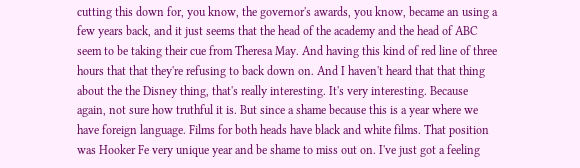cutting this down for, you know, the governor's awards, you know, became an using a few years back, and it just seems that the head of the academy and the head of ABC seem to be taking their cue from Theresa May. And having this kind of red line of three hours that that they're refusing to back down on. And I haven't heard that that thing about the the Disney thing, that's really interesting. It's very interesting. Because again, not sure how truthful it is. But since a shame because this is a year where we have foreign language. Films for both heads have black and white films. That position was Hooker Fe very unique year and be shame to miss out on. I've just got a feeling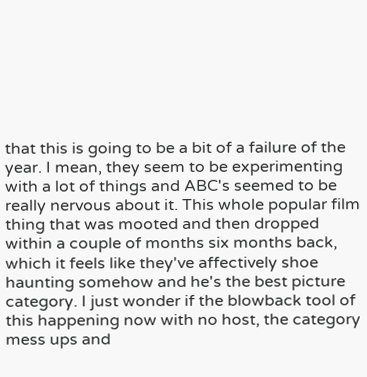that this is going to be a bit of a failure of the year. I mean, they seem to be experimenting with a lot of things and ABC's seemed to be really nervous about it. This whole popular film thing that was mooted and then dropped within a couple of months six months back, which it feels like they've affectively shoe haunting somehow and he's the best picture category. I just wonder if the blowback tool of this happening now with no host, the category mess ups and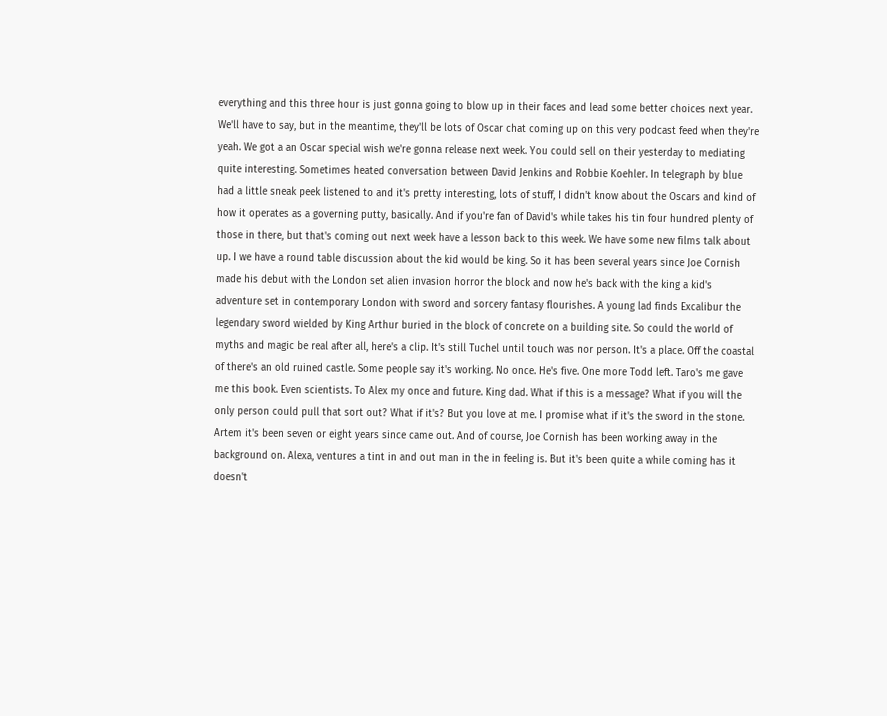everything and this three hour is just gonna going to blow up in their faces and lead some better choices next year. We'll have to say, but in the meantime, they'll be lots of Oscar chat coming up on this very podcast feed when they're yeah. We got a an Oscar special wish we're gonna release next week. You could sell on their yesterday to mediating quite interesting. Sometimes heated conversation between David Jenkins and Robbie Koehler. In telegraph by blue had a little sneak peek listened to and it's pretty interesting, lots of stuff, I didn't know about the Oscars and kind of how it operates as a governing putty, basically. And if you're fan of David's while takes his tin four hundred plenty of those in there, but that's coming out next week have a lesson back to this week. We have some new films talk about up. I we have a round table discussion about the kid would be king. So it has been several years since Joe Cornish made his debut with the London set alien invasion horror the block and now he's back with the king a kid's adventure set in contemporary London with sword and sorcery fantasy flourishes. A young lad finds Excalibur the legendary sword wielded by King Arthur buried in the block of concrete on a building site. So could the world of myths and magic be real after all, here's a clip. It's still Tuchel until touch was nor person. It's a place. Off the coastal of there's an old ruined castle. Some people say it's working. No once. He's five. One more Todd left. Taro's me gave me this book. Even scientists. To Alex my once and future. King dad. What if this is a message? What if you will the only person could pull that sort out? What if it's? But you love at me. I promise what if it's the sword in the stone. Artem it's been seven or eight years since came out. And of course, Joe Cornish has been working away in the background on. Alexa, ventures a tint in and out man in the in feeling is. But it's been quite a while coming has it doesn't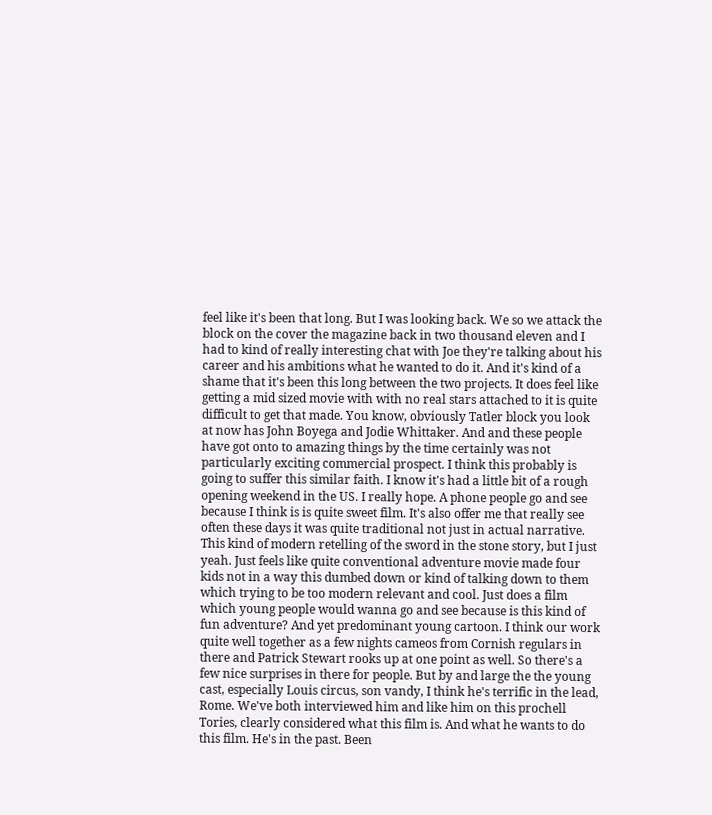feel like it's been that long. But I was looking back. We so we attack the block on the cover the magazine back in two thousand eleven and I had to kind of really interesting chat with Joe they're talking about his career and his ambitions what he wanted to do it. And it's kind of a shame that it's been this long between the two projects. It does feel like getting a mid sized movie with with no real stars attached to it is quite difficult to get that made. You know, obviously Tatler block you look at now has John Boyega and Jodie Whittaker. And and these people have got onto to amazing things by the time certainly was not particularly exciting commercial prospect. I think this probably is going to suffer this similar faith. I know it's had a little bit of a rough opening weekend in the US. I really hope. A phone people go and see because I think is is quite sweet film. It's also offer me that really see often these days it was quite traditional not just in actual narrative. This kind of modern retelling of the sword in the stone story, but I just yeah. Just feels like quite conventional adventure movie made four kids not in a way this dumbed down or kind of talking down to them which trying to be too modern relevant and cool. Just does a film which young people would wanna go and see because is this kind of fun adventure? And yet predominant young cartoon. I think our work quite well together as a few nights cameos from Cornish regulars in there and Patrick Stewart rooks up at one point as well. So there's a few nice surprises in there for people. But by and large the the young cast, especially Louis circus, son vandy, I think he's terrific in the lead, Rome. We've both interviewed him and like him on this prochell Tories, clearly considered what this film is. And what he wants to do this film. He's in the past. Been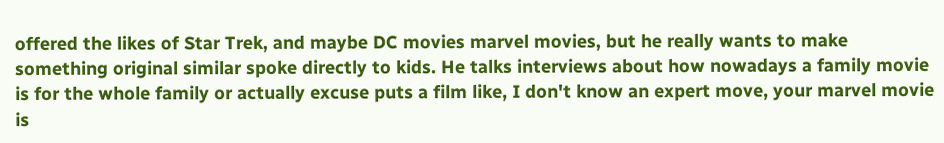offered the likes of Star Trek, and maybe DC movies marvel movies, but he really wants to make something original similar spoke directly to kids. He talks interviews about how nowadays a family movie is for the whole family or actually excuse puts a film like, I don't know an expert move, your marvel movie is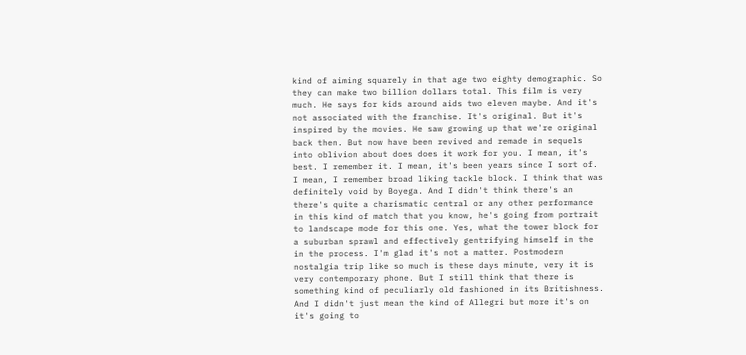kind of aiming squarely in that age two eighty demographic. So they can make two billion dollars total. This film is very much. He says for kids around aids two eleven maybe. And it's not associated with the franchise. It's original. But it's inspired by the movies. He saw growing up that we're original back then. But now have been revived and remade in sequels into oblivion about does does it work for you. I mean, it's best. I remember it. I mean, it's been years since I sort of. I mean, I remember broad liking tackle block. I think that was definitely void by Boyega. And I didn't think there's an there's quite a charismatic central or any other performance in this kind of match that you know, he's going from portrait to landscape mode for this one. Yes, what the tower block for a suburban sprawl and effectively gentrifying himself in the in the process. I'm glad it's not a matter. Postmodern nostalgia trip like so much is these days minute, very it is very contemporary phone. But I still think that there is something kind of peculiarly old fashioned in its Britishness. And I didn't just mean the kind of Allegri but more it's on it's going to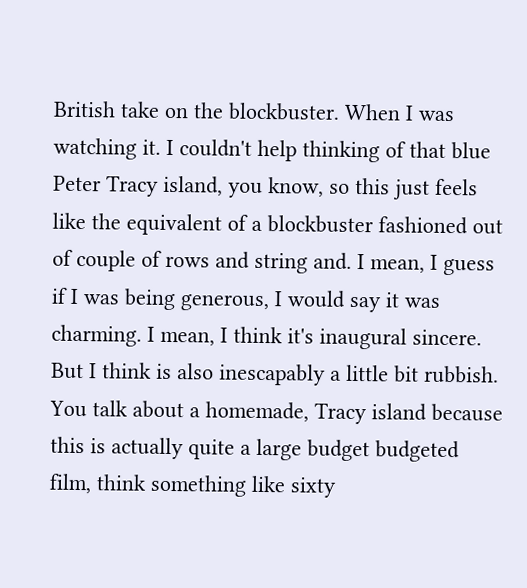British take on the blockbuster. When I was watching it. I couldn't help thinking of that blue Peter Tracy island, you know, so this just feels like the equivalent of a blockbuster fashioned out of couple of rows and string and. I mean, I guess if I was being generous, I would say it was charming. I mean, I think it's inaugural sincere. But I think is also inescapably a little bit rubbish. You talk about a homemade, Tracy island because this is actually quite a large budget budgeted film, think something like sixty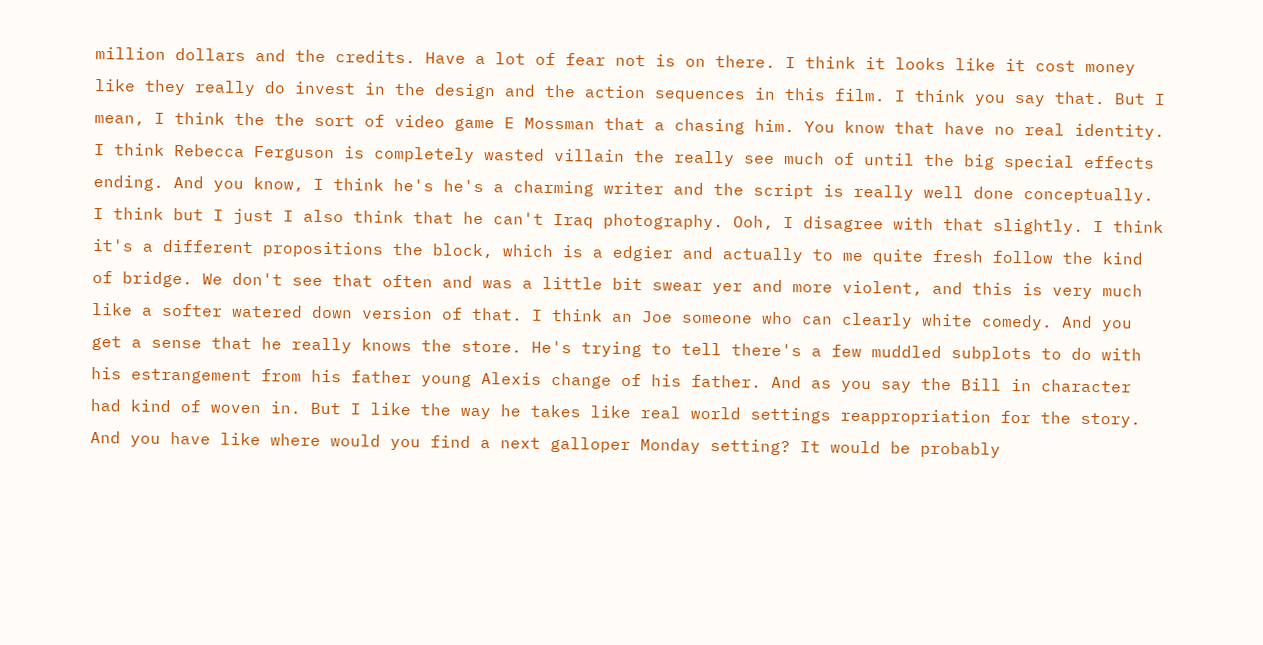million dollars and the credits. Have a lot of fear not is on there. I think it looks like it cost money like they really do invest in the design and the action sequences in this film. I think you say that. But I mean, I think the the sort of video game E Mossman that a chasing him. You know that have no real identity. I think Rebecca Ferguson is completely wasted villain the really see much of until the big special effects ending. And you know, I think he's he's a charming writer and the script is really well done conceptually. I think but I just I also think that he can't Iraq photography. Ooh, I disagree with that slightly. I think it's a different propositions the block, which is a edgier and actually to me quite fresh follow the kind of bridge. We don't see that often and was a little bit swear yer and more violent, and this is very much like a softer watered down version of that. I think an Joe someone who can clearly white comedy. And you get a sense that he really knows the store. He's trying to tell there's a few muddled subplots to do with his estrangement from his father young Alexis change of his father. And as you say the Bill in character had kind of woven in. But I like the way he takes like real world settings reappropriation for the story. And you have like where would you find a next galloper Monday setting? It would be probably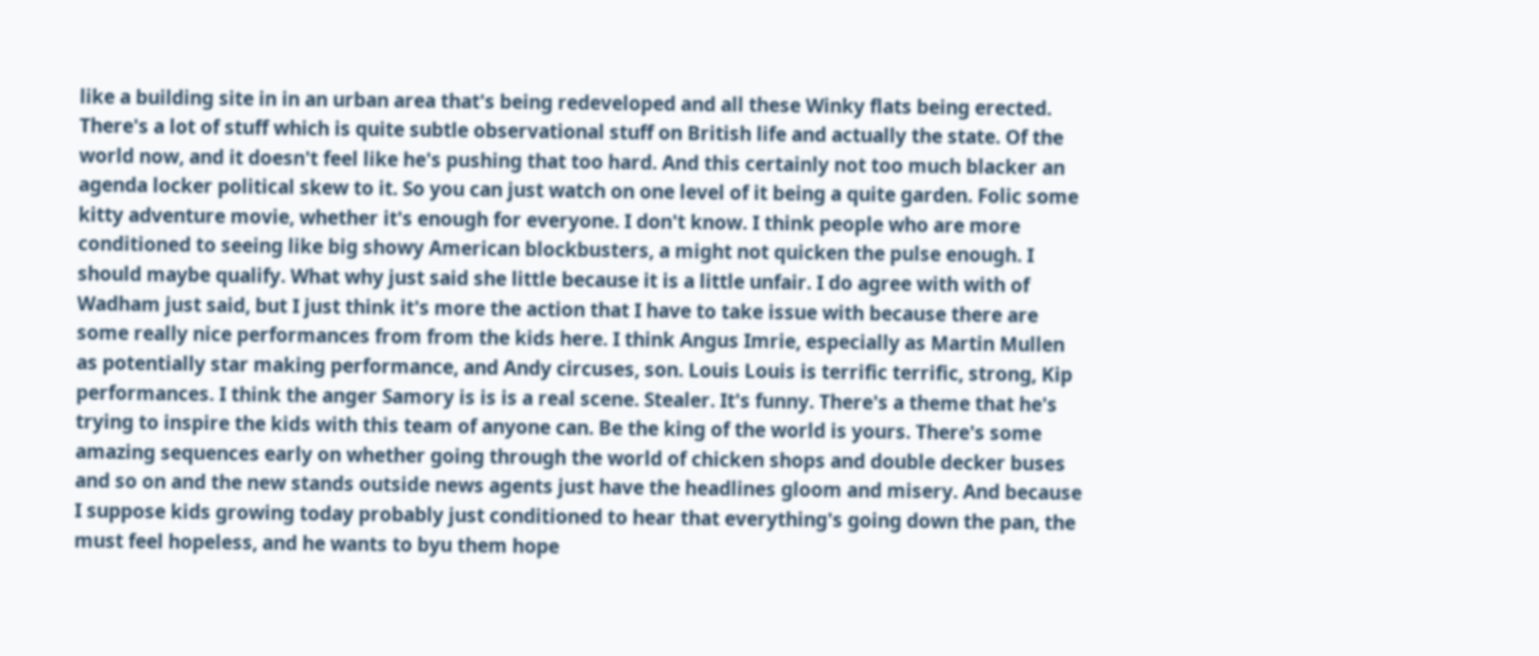like a building site in in an urban area that's being redeveloped and all these Winky flats being erected. There's a lot of stuff which is quite subtle observational stuff on British life and actually the state. Of the world now, and it doesn't feel like he's pushing that too hard. And this certainly not too much blacker an agenda locker political skew to it. So you can just watch on one level of it being a quite garden. Folic some kitty adventure movie, whether it's enough for everyone. I don't know. I think people who are more conditioned to seeing like big showy American blockbusters, a might not quicken the pulse enough. I should maybe qualify. What why just said she little because it is a little unfair. I do agree with with of Wadham just said, but I just think it's more the action that I have to take issue with because there are some really nice performances from from the kids here. I think Angus Imrie, especially as Martin Mullen as potentially star making performance, and Andy circuses, son. Louis Louis is terrific terrific, strong, Kip performances. I think the anger Samory is is is a real scene. Stealer. It's funny. There's a theme that he's trying to inspire the kids with this team of anyone can. Be the king of the world is yours. There's some amazing sequences early on whether going through the world of chicken shops and double decker buses and so on and the new stands outside news agents just have the headlines gloom and misery. And because I suppose kids growing today probably just conditioned to hear that everything's going down the pan, the must feel hopeless, and he wants to byu them hope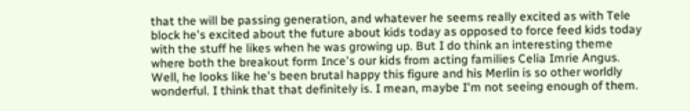that the will be passing generation, and whatever he seems really excited as with Tele block he's excited about the future about kids today as opposed to force feed kids today with the stuff he likes when he was growing up. But I do think an interesting theme where both the breakout form Ince's our kids from acting families Celia Imrie Angus. Well, he looks like he's been brutal happy this figure and his Merlin is so other worldly wonderful. I think that that definitely is. I mean, maybe I'm not seeing enough of them.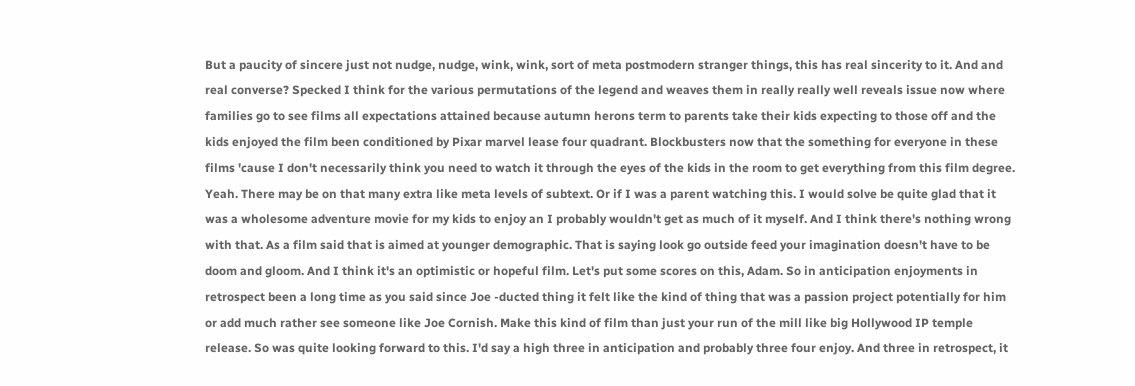But a paucity of sincere just not nudge, nudge, wink, wink, sort of meta postmodern stranger things, this has real sincerity to it. And and real converse? Specked I think for the various permutations of the legend and weaves them in really really well reveals issue now where families go to see films all expectations attained because autumn herons term to parents take their kids expecting to those off and the kids enjoyed the film been conditioned by Pixar marvel lease four quadrant. Blockbusters now that the something for everyone in these films 'cause I don't necessarily think you need to watch it through the eyes of the kids in the room to get everything from this film degree. Yeah. There may be on that many extra like meta levels of subtext. Or if I was a parent watching this. I would solve be quite glad that it was a wholesome adventure movie for my kids to enjoy an I probably wouldn't get as much of it myself. And I think there's nothing wrong with that. As a film said that is aimed at younger demographic. That is saying look go outside feed your imagination doesn't have to be doom and gloom. And I think it's an optimistic or hopeful film. Let's put some scores on this, Adam. So in anticipation enjoyments in retrospect been a long time as you said since Joe -ducted thing it felt like the kind of thing that was a passion project potentially for him or add much rather see someone like Joe Cornish. Make this kind of film than just your run of the mill like big Hollywood IP temple release. So was quite looking forward to this. I'd say a high three in anticipation and probably three four enjoy. And three in retrospect, it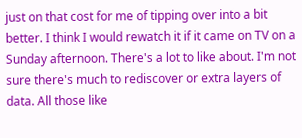just on that cost for me of tipping over into a bit better. I think I would rewatch it if it came on TV on a Sunday afternoon. There's a lot to like about. I'm not sure there's much to rediscover or extra layers of data. All those like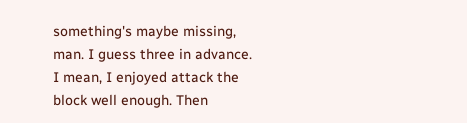something's maybe missing, man. I guess three in advance. I mean, I enjoyed attack the block well enough. Then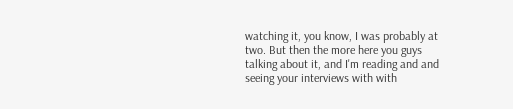watching it, you know, I was probably at two. But then the more here you guys talking about it, and I'm reading and and seeing your interviews with with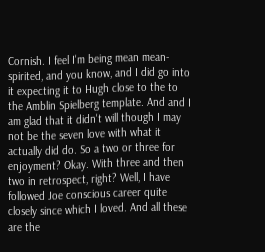Cornish. I feel I'm being mean mean-spirited, and you know, and I did go into it expecting it to Hugh close to the to the Amblin Spielberg template. And and I am glad that it didn't will though I may not be the seven love with what it actually did do. So a two or three for enjoyment? Okay. With three and then two in retrospect, right? Well, I have followed Joe conscious career quite closely since which I loved. And all these are the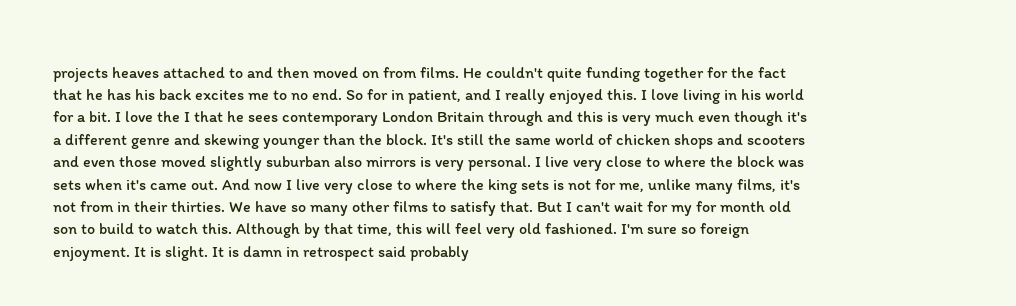projects heaves attached to and then moved on from films. He couldn't quite funding together for the fact that he has his back excites me to no end. So for in patient, and I really enjoyed this. I love living in his world for a bit. I love the I that he sees contemporary London Britain through and this is very much even though it's a different genre and skewing younger than the block. It's still the same world of chicken shops and scooters and even those moved slightly suburban also mirrors is very personal. I live very close to where the block was sets when it's came out. And now I live very close to where the king sets is not for me, unlike many films, it's not from in their thirties. We have so many other films to satisfy that. But I can't wait for my for month old son to build to watch this. Although by that time, this will feel very old fashioned. I'm sure so foreign enjoyment. It is slight. It is damn in retrospect said probably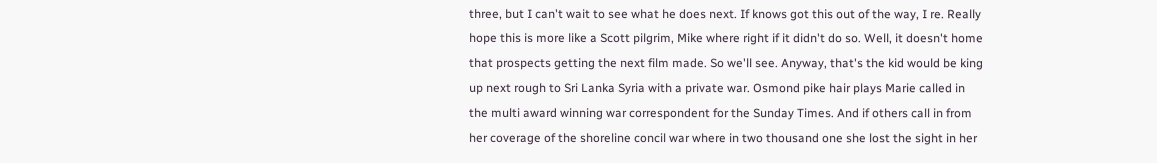three, but I can't wait to see what he does next. If knows got this out of the way, I re. Really hope this is more like a Scott pilgrim, Mike where right if it didn't do so. Well, it doesn't home that prospects getting the next film made. So we'll see. Anyway, that's the kid would be king up next rough to Sri Lanka Syria with a private war. Osmond pike hair plays Marie called in the multi award winning war correspondent for the Sunday Times. And if others call in from her coverage of the shoreline concil war where in two thousand one she lost the sight in her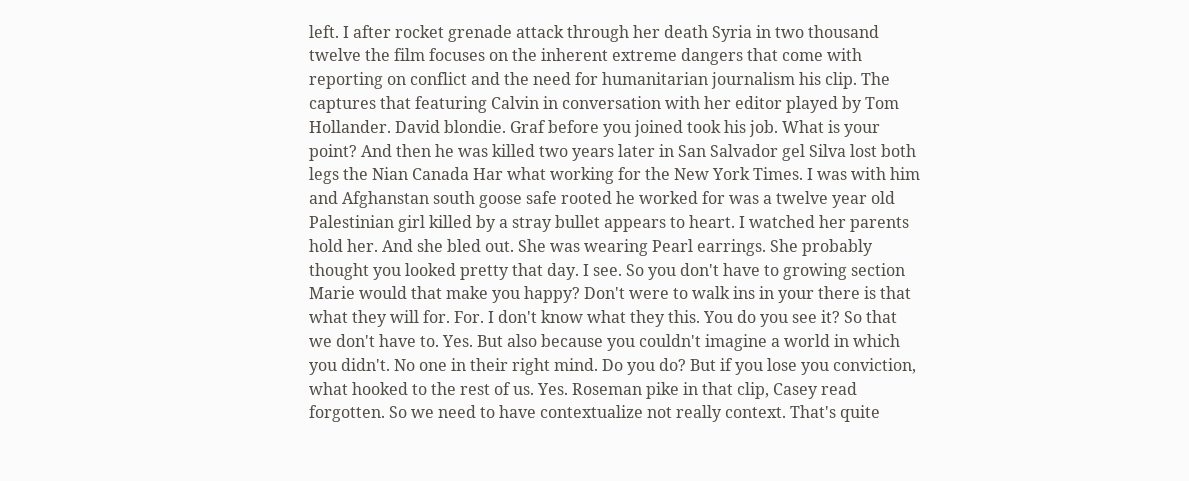left. I after rocket grenade attack through her death Syria in two thousand twelve the film focuses on the inherent extreme dangers that come with reporting on conflict and the need for humanitarian journalism his clip. The captures that featuring Calvin in conversation with her editor played by Tom Hollander. David blondie. Graf before you joined took his job. What is your point? And then he was killed two years later in San Salvador gel Silva lost both legs the Nian Canada Har what working for the New York Times. I was with him and Afghanstan south goose safe rooted he worked for was a twelve year old Palestinian girl killed by a stray bullet appears to heart. I watched her parents hold her. And she bled out. She was wearing Pearl earrings. She probably thought you looked pretty that day. I see. So you don't have to growing section Marie would that make you happy? Don't were to walk ins in your there is that what they will for. For. I don't know what they this. You do you see it? So that we don't have to. Yes. But also because you couldn't imagine a world in which you didn't. No one in their right mind. Do you do? But if you lose you conviction, what hooked to the rest of us. Yes. Roseman pike in that clip, Casey read forgotten. So we need to have contextualize not really context. That's quite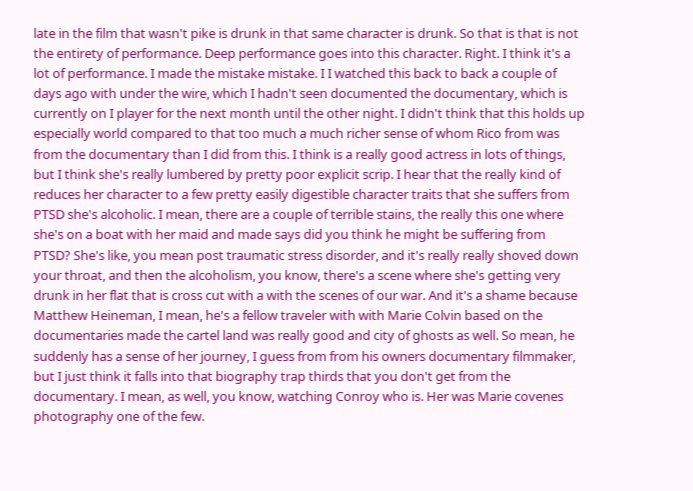late in the film that wasn't pike is drunk in that same character is drunk. So that is that is not the entirety of performance. Deep performance goes into this character. Right. I think it's a lot of performance. I made the mistake mistake. I I watched this back to back a couple of days ago with under the wire, which I hadn't seen documented the documentary, which is currently on I player for the next month until the other night. I didn't think that this holds up especially world compared to that too much a much richer sense of whom Rico from was from the documentary than I did from this. I think is a really good actress in lots of things, but I think she's really lumbered by pretty poor explicit scrip. I hear that the really kind of reduces her character to a few pretty easily digestible character traits that she suffers from PTSD she's alcoholic. I mean, there are a couple of terrible stains, the really this one where she's on a boat with her maid and made says did you think he might be suffering from PTSD? She's like, you mean post traumatic stress disorder, and it's really really shoved down your throat, and then the alcoholism, you know, there's a scene where she's getting very drunk in her flat that is cross cut with a with the scenes of our war. And it's a shame because Matthew Heineman, I mean, he's a fellow traveler with with Marie Colvin based on the documentaries made the cartel land was really good and city of ghosts as well. So mean, he suddenly has a sense of her journey, I guess from from his owners documentary filmmaker, but I just think it falls into that biography trap thirds that you don't get from the documentary. I mean, as well, you know, watching Conroy who is. Her was Marie covenes photography one of the few.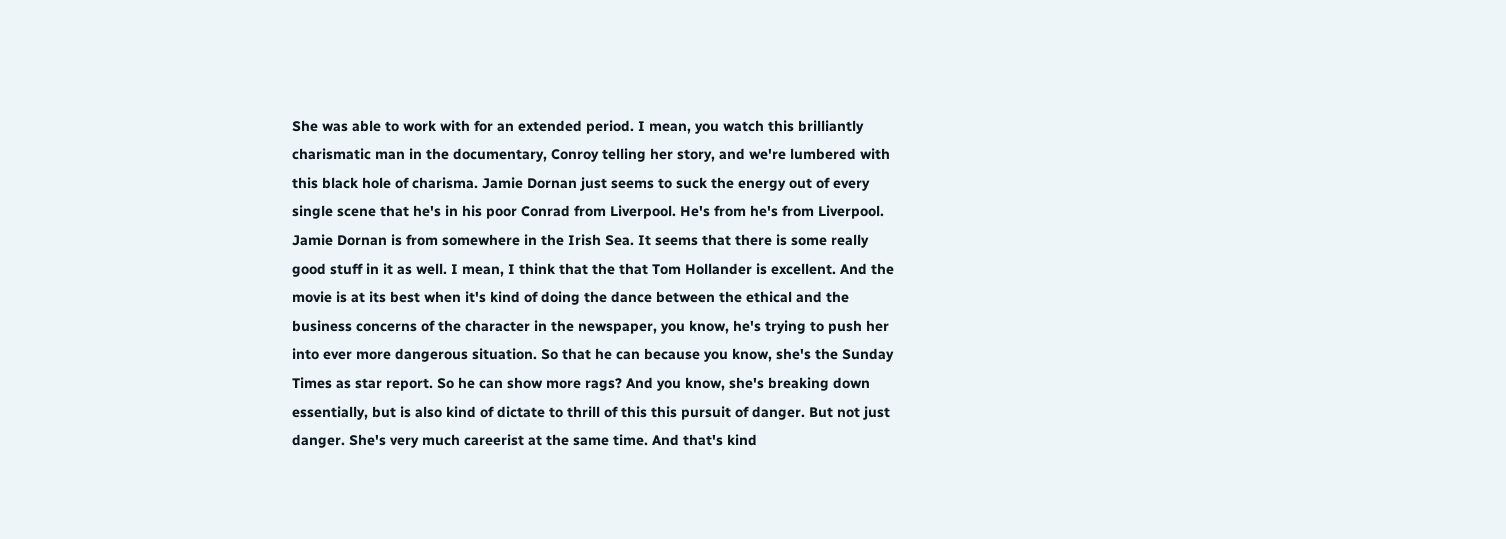She was able to work with for an extended period. I mean, you watch this brilliantly charismatic man in the documentary, Conroy telling her story, and we're lumbered with this black hole of charisma. Jamie Dornan just seems to suck the energy out of every single scene that he's in his poor Conrad from Liverpool. He's from he's from Liverpool. Jamie Dornan is from somewhere in the Irish Sea. It seems that there is some really good stuff in it as well. I mean, I think that the that Tom Hollander is excellent. And the movie is at its best when it's kind of doing the dance between the ethical and the business concerns of the character in the newspaper, you know, he's trying to push her into ever more dangerous situation. So that he can because you know, she's the Sunday Times as star report. So he can show more rags? And you know, she's breaking down essentially, but is also kind of dictate to thrill of this this pursuit of danger. But not just danger. She's very much careerist at the same time. And that's kind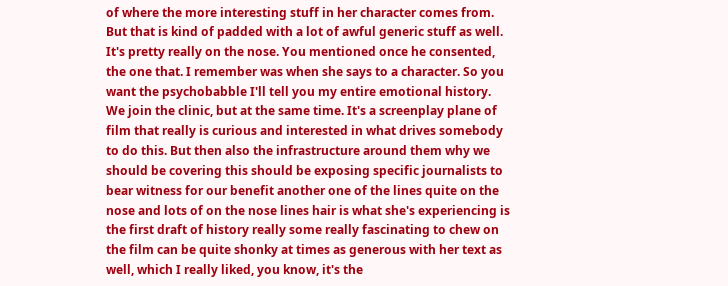of where the more interesting stuff in her character comes from. But that is kind of padded with a lot of awful generic stuff as well. It's pretty really on the nose. You mentioned once he consented, the one that. I remember was when she says to a character. So you want the psychobabble I'll tell you my entire emotional history. We join the clinic, but at the same time. It's a screenplay plane of film that really is curious and interested in what drives somebody to do this. But then also the infrastructure around them why we should be covering this should be exposing specific journalists to bear witness for our benefit another one of the lines quite on the nose and lots of on the nose lines hair is what she's experiencing is the first draft of history really some really fascinating to chew on the film can be quite shonky at times as generous with her text as well, which I really liked, you know, it's the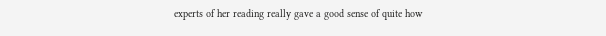experts of her reading really gave a good sense of quite how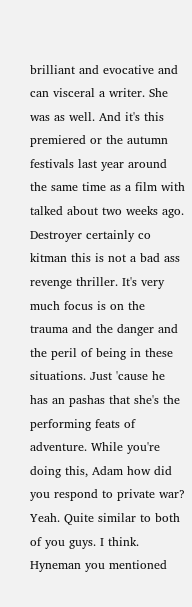brilliant and evocative and can visceral a writer. She was as well. And it's this premiered or the autumn festivals last year around the same time as a film with talked about two weeks ago. Destroyer certainly co kitman this is not a bad ass revenge thriller. It's very much focus is on the trauma and the danger and the peril of being in these situations. Just 'cause he has an pashas that she's the performing feats of adventure. While you're doing this, Adam how did you respond to private war? Yeah. Quite similar to both of you guys. I think. Hyneman you mentioned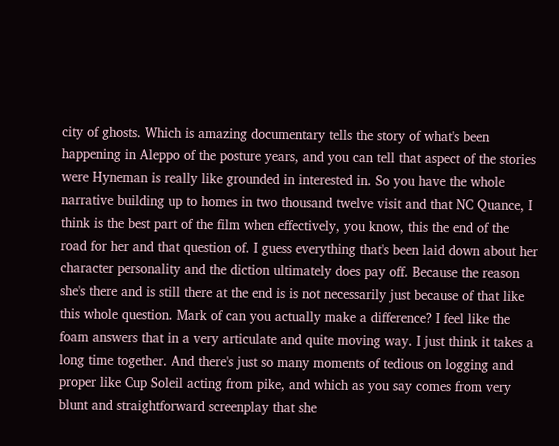city of ghosts. Which is amazing documentary tells the story of what's been happening in Aleppo of the posture years, and you can tell that aspect of the stories were Hyneman is really like grounded in interested in. So you have the whole narrative building up to homes in two thousand twelve visit and that NC Quance, I think is the best part of the film when effectively, you know, this the end of the road for her and that question of. I guess everything that's been laid down about her character personality and the diction ultimately does pay off. Because the reason she's there and is still there at the end is is not necessarily just because of that like this whole question. Mark of can you actually make a difference? I feel like the foam answers that in a very articulate and quite moving way. I just think it takes a long time together. And there's just so many moments of tedious on logging and proper like Cup Soleil acting from pike, and which as you say comes from very blunt and straightforward screenplay that she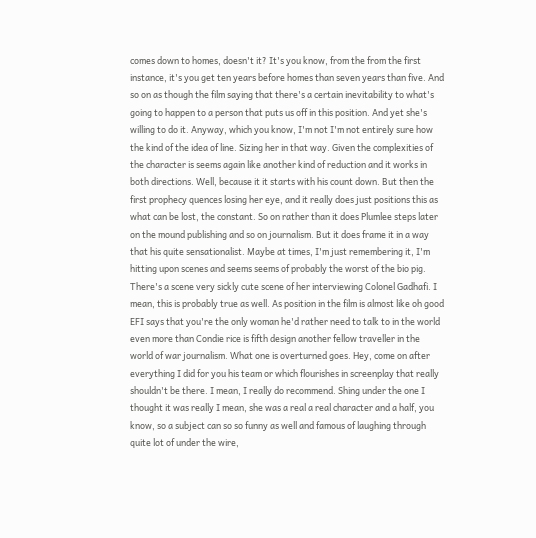comes down to homes, doesn't it? It's you know, from the from the first instance, it's you get ten years before homes than seven years than five. And so on as though the film saying that there's a certain inevitability to what's going to happen to a person that puts us off in this position. And yet she's willing to do it. Anyway, which you know, I'm not I'm not entirely sure how the kind of the idea of line. Sizing her in that way. Given the complexities of the character is seems again like another kind of reduction and it works in both directions. Well, because it it starts with his count down. But then the first prophecy quences losing her eye, and it really does just positions this as what can be lost, the constant. So on rather than it does Plumlee steps later on the mound publishing and so on journalism. But it does frame it in a way that his quite sensationalist. Maybe at times, I'm just remembering it, I'm hitting upon scenes and seems seems of probably the worst of the bio pig. There's a scene very sickly cute scene of her interviewing Colonel Gadhafi. I mean, this is probably true as well. As position in the film is almost like oh good EFI says that you're the only woman he'd rather need to talk to in the world even more than Condie rice is fifth design another fellow traveller in the world of war journalism. What one is overturned goes. Hey, come on after everything I did for you his team or which flourishes in screenplay that really shouldn't be there. I mean, I really do recommend. Shing under the one I thought it was really I mean, she was a real a real character and a half, you know, so a subject can so so funny as well and famous of laughing through quite lot of under the wire,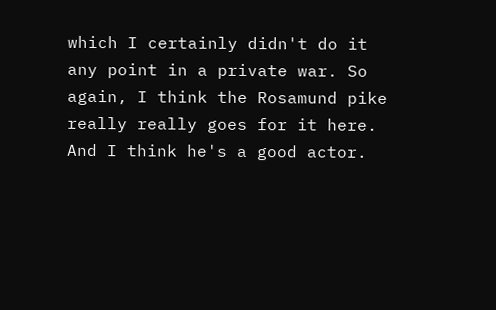which I certainly didn't do it any point in a private war. So again, I think the Rosamund pike really really goes for it here. And I think he's a good actor.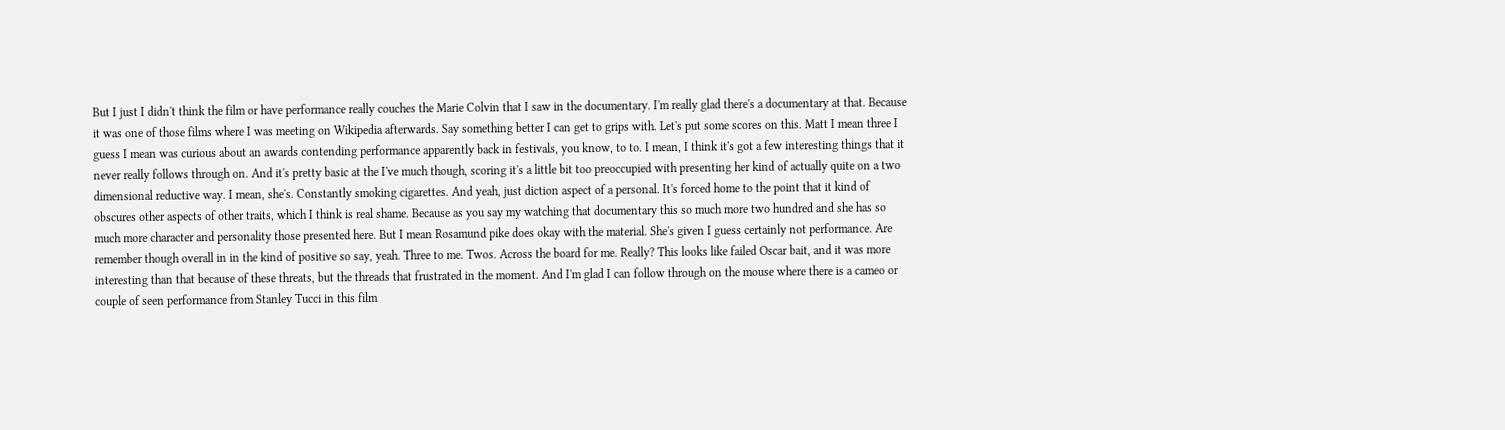But I just I didn't think the film or have performance really couches the Marie Colvin that I saw in the documentary. I'm really glad there's a documentary at that. Because it was one of those films where I was meeting on Wikipedia afterwards. Say something better I can get to grips with. Let's put some scores on this. Matt I mean three I guess I mean was curious about an awards contending performance apparently back in festivals, you know, to to. I mean, I think it's got a few interesting things that it never really follows through on. And it's pretty basic at the I've much though, scoring it's a little bit too preoccupied with presenting her kind of actually quite on a two dimensional reductive way. I mean, she's. Constantly smoking cigarettes. And yeah, just diction aspect of a personal. It's forced home to the point that it kind of obscures other aspects of other traits, which I think is real shame. Because as you say my watching that documentary this so much more two hundred and she has so much more character and personality those presented here. But I mean Rosamund pike does okay with the material. She's given I guess certainly not performance. Are remember though overall in in the kind of positive so say, yeah. Three to me. Twos. Across the board for me. Really? This looks like failed Oscar bait, and it was more interesting than that because of these threats, but the threads that frustrated in the moment. And I'm glad I can follow through on the mouse where there is a cameo or couple of seen performance from Stanley Tucci in this film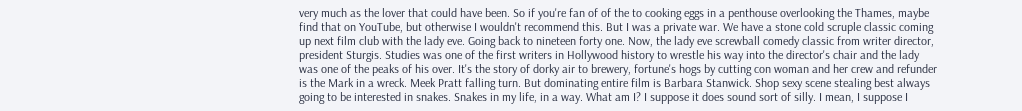very much as the lover that could have been. So if you're fan of of the to cooking eggs in a penthouse overlooking the Thames, maybe find that on YouTube, but otherwise I wouldn't recommend this. But I was a private war. We have a stone cold scruple classic coming up next film club with the lady eve. Going back to nineteen forty one. Now, the lady eve screwball comedy classic from writer director, president Sturgis. Studies was one of the first writers in Hollywood history to wrestle his way into the director's chair and the lady was one of the peaks of his over. It's the story of dorky air to brewery, fortune's hogs by cutting con woman and her crew and refunder is the Mark in a wreck. Meek Pratt falling turn. But dominating entire film is Barbara Stanwick. Shop sexy scene stealing best always going to be interested in snakes. Snakes in my life, in a way. What am I? I suppose it does sound sort of silly. I mean, I suppose I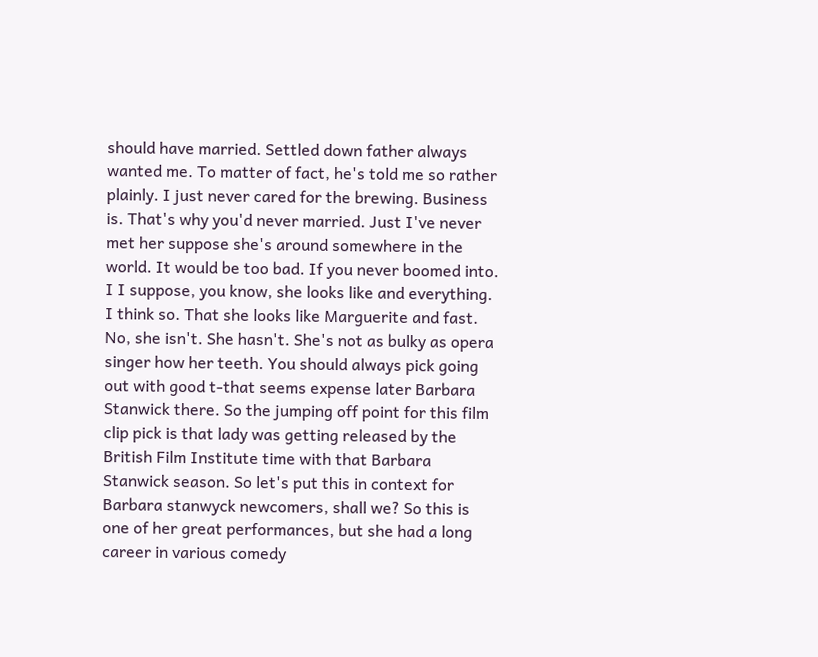should have married. Settled down father always wanted me. To matter of fact, he's told me so rather plainly. I just never cared for the brewing. Business is. That's why you'd never married. Just I've never met her suppose she's around somewhere in the world. It would be too bad. If you never boomed into. I I suppose, you know, she looks like and everything. I think so. That she looks like Marguerite and fast. No, she isn't. She hasn't. She's not as bulky as opera singer how her teeth. You should always pick going out with good t-that seems expense later Barbara Stanwick there. So the jumping off point for this film clip pick is that lady was getting released by the British Film Institute time with that Barbara Stanwick season. So let's put this in context for Barbara stanwyck newcomers, shall we? So this is one of her great performances, but she had a long career in various comedy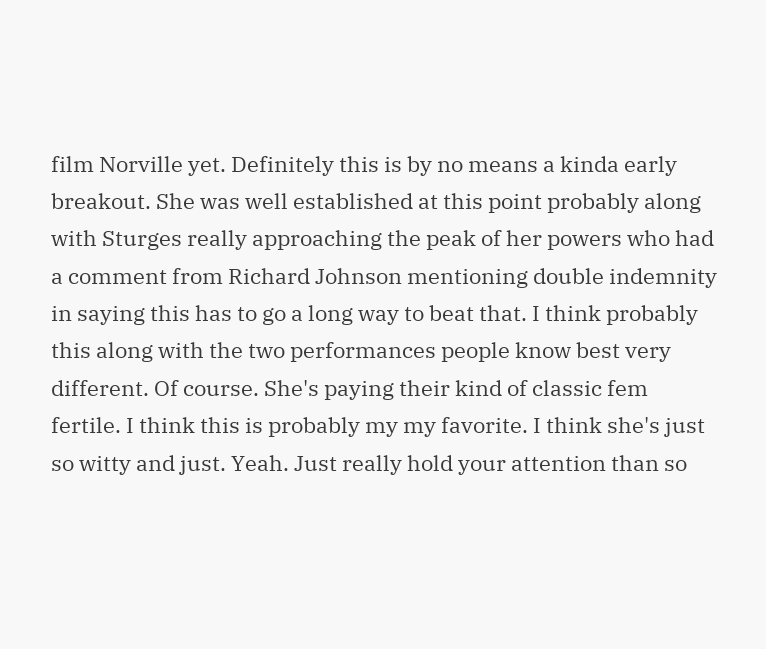film Norville yet. Definitely this is by no means a kinda early breakout. She was well established at this point probably along with Sturges really approaching the peak of her powers who had a comment from Richard Johnson mentioning double indemnity in saying this has to go a long way to beat that. I think probably this along with the two performances people know best very different. Of course. She's paying their kind of classic fem fertile. I think this is probably my my favorite. I think she's just so witty and just. Yeah. Just really hold your attention than so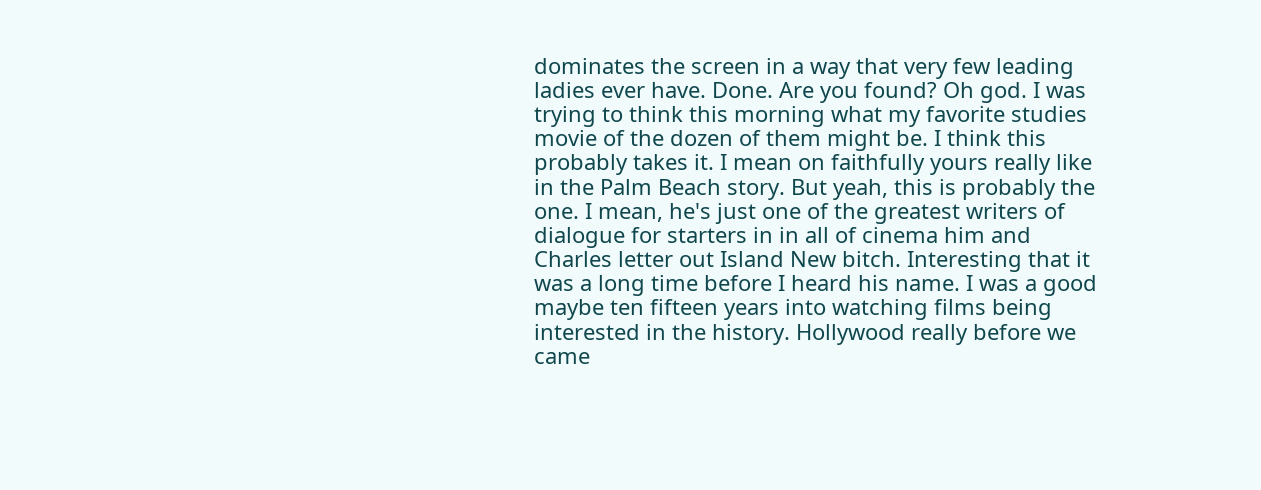dominates the screen in a way that very few leading ladies ever have. Done. Are you found? Oh god. I was trying to think this morning what my favorite studies movie of the dozen of them might be. I think this probably takes it. I mean on faithfully yours really like in the Palm Beach story. But yeah, this is probably the one. I mean, he's just one of the greatest writers of dialogue for starters in in all of cinema him and Charles letter out Island New bitch. Interesting that it was a long time before I heard his name. I was a good maybe ten fifteen years into watching films being interested in the history. Hollywood really before we came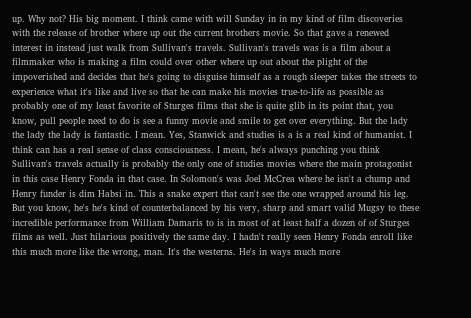up. Why not? His big moment. I think came with will Sunday in in my kind of film discoveries with the release of brother where up out the current brothers movie. So that gave a renewed interest in instead just walk from Sullivan's travels. Sullivan's travels was is a film about a filmmaker who is making a film could over other where up out about the plight of the impoverished and decides that he's going to disguise himself as a rough sleeper takes the streets to experience what it's like and live so that he can make his movies true-to-life as possible as probably one of my least favorite of Sturges films that she is quite glib in its point that, you know, pull people need to do is see a funny movie and smile to get over everything. But the lady the lady the lady is fantastic. I mean. Yes, Stanwick and studies is a is a real kind of humanist. I think can has a real sense of class consciousness. I mean, he's always punching you think Sullivan's travels actually is probably the only one of studies movies where the main protagonist in this case Henry Fonda in that case. In Solomon's was Joel McCrea where he isn't a chump and Henry funder is dim Habsi in. This a snake expert that can't see the one wrapped around his leg. But you know, he's he's kind of counterbalanced by his very, sharp and smart valid Mugsy to these incredible performance from William Damaris to is in most of at least half a dozen of of Sturges films as well. Just hilarious positively the same day. I hadn't really seen Henry Fonda enroll like this much more like the wrong, man. It's the westerns. He's in ways much more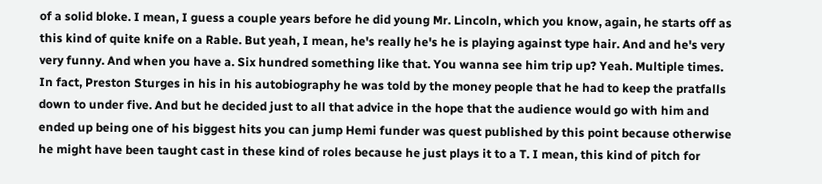of a solid bloke. I mean, I guess a couple years before he did young Mr. Lincoln, which you know, again, he starts off as this kind of quite knife on a Rable. But yeah, I mean, he's really he's he is playing against type hair. And and he's very very funny. And when you have a. Six hundred something like that. You wanna see him trip up? Yeah. Multiple times. In fact, Preston Sturges in his in his autobiography he was told by the money people that he had to keep the pratfalls down to under five. And but he decided just to all that advice in the hope that the audience would go with him and ended up being one of his biggest hits you can jump Hemi funder was quest published by this point because otherwise he might have been taught cast in these kind of roles because he just plays it to a T. I mean, this kind of pitch for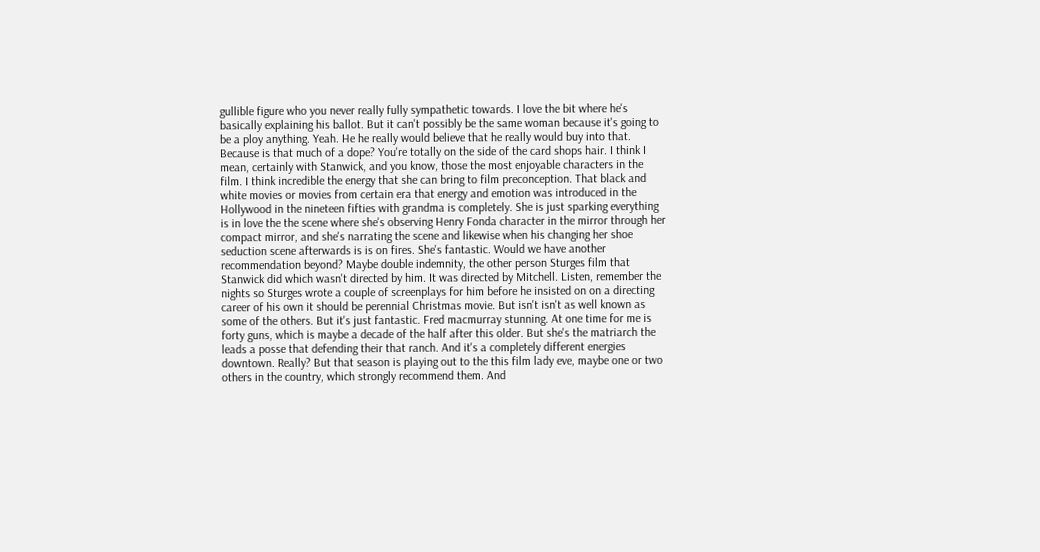gullible figure who you never really fully sympathetic towards. I love the bit where he's basically explaining his ballot. But it can't possibly be the same woman because it's going to be a ploy anything. Yeah. He he really would believe that he really would buy into that. Because is that much of a dope? You're totally on the side of the card shops hair. I think I mean, certainly with Stanwick, and you know, those the most enjoyable characters in the film. I think incredible the energy that she can bring to film preconception. That black and white movies or movies from certain era that energy and emotion was introduced in the Hollywood in the nineteen fifties with grandma is completely. She is just sparking everything is in love the the scene where she's observing Henry Fonda character in the mirror through her compact mirror, and she's narrating the scene and likewise when his changing her shoe seduction scene afterwards is is on fires. She's fantastic. Would we have another recommendation beyond? Maybe double indemnity, the other person Sturges film that Stanwick did which wasn't directed by him. It was directed by Mitchell. Listen, remember the nights so Sturges wrote a couple of screenplays for him before he insisted on on a directing career of his own it should be perennial Christmas movie. But isn't isn't as well known as some of the others. But it's just fantastic. Fred macmurray stunning. At one time for me is forty guns, which is maybe a decade of the half after this older. But she's the matriarch the leads a posse that defending their that ranch. And it's a completely different energies downtown. Really? But that season is playing out to the this film lady eve, maybe one or two others in the country, which strongly recommend them. And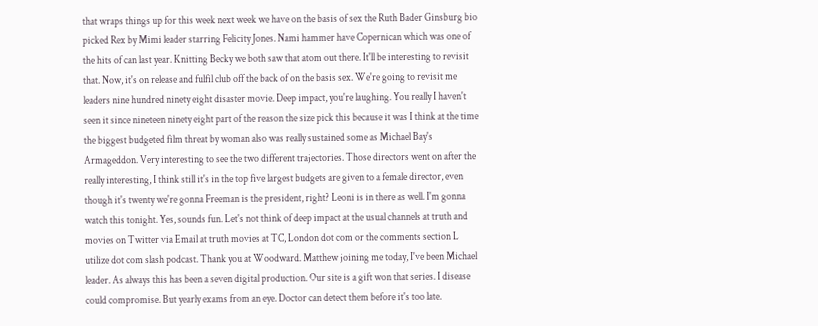that wraps things up for this week next week we have on the basis of sex the Ruth Bader Ginsburg bio picked Rex by Mimi leader starring Felicity Jones. Nami hammer have Copernican which was one of the hits of can last year. Knitting Becky we both saw that atom out there. It'll be interesting to revisit that. Now, it's on release and fulfil club off the back of on the basis sex. We're going to revisit me leaders nine hundred ninety eight disaster movie. Deep impact, you're laughing. You really I haven't seen it since nineteen ninety eight part of the reason the size pick this because it was I think at the time the biggest budgeted film threat by woman also was really sustained some as Michael Bay's Armageddon. Very interesting to see the two different trajectories. Those directors went on after the really interesting, I think still it's in the top five largest budgets are given to a female director, even though it's twenty we're gonna Freeman is the president, right? Leoni is in there as well. I'm gonna watch this tonight. Yes, sounds fun. Let's not think of deep impact at the usual channels at truth and movies on Twitter via Email at truth movies at TC, London dot com or the comments section L utilize dot com slash podcast. Thank you at Woodward. Matthew joining me today, I've been Michael leader. As always this has been a seven digital production. Our site is a gift won that series. I disease could compromise. But yearly exams from an eye. Doctor can detect them before it's too late.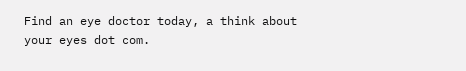Find an eye doctor today, a think about your eyes dot com.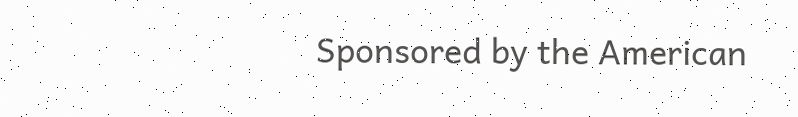Sponsored by the American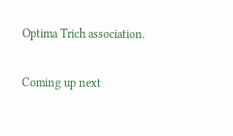Optima Trich association.

Coming up next